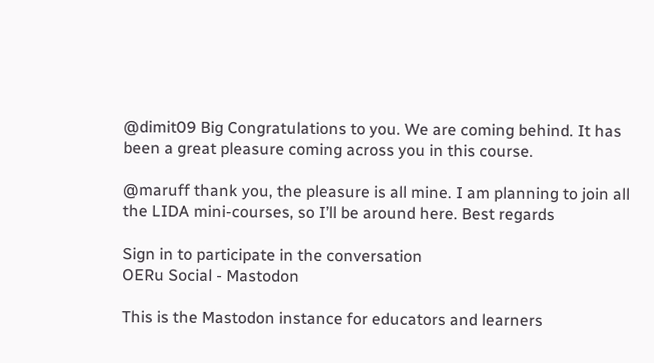@dimit09 Big Congratulations to you. We are coming behind. It has been a great pleasure coming across you in this course.

@maruff thank you, the pleasure is all mine. I am planning to join all the LIDA mini-courses, so I’ll be around here. Best regards

Sign in to participate in the conversation
OERu Social - Mastodon

This is the Mastodon instance for educators and learners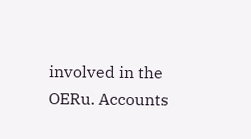involved in the OERu. Accounts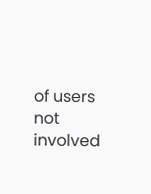of users not involved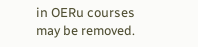in OERu courses may be removed.